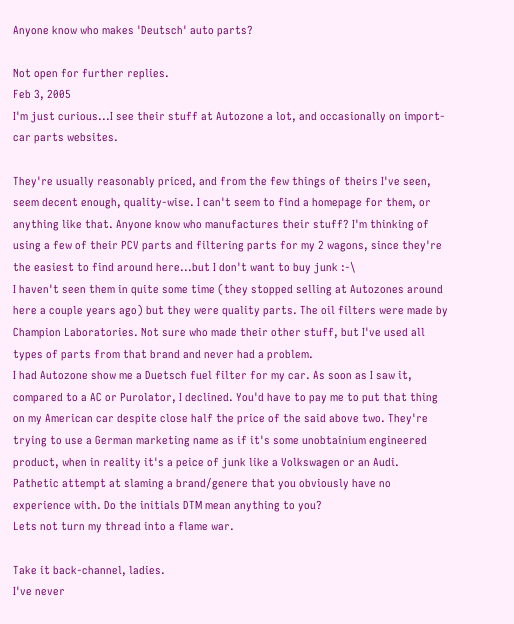Anyone know who makes 'Deutsch' auto parts?

Not open for further replies.
Feb 3, 2005
I'm just curious...I see their stuff at Autozone a lot, and occasionally on import-car parts websites.

They're usually reasonably priced, and from the few things of theirs I've seen, seem decent enough, quality-wise. I can't seem to find a homepage for them, or anything like that. Anyone know who manufactures their stuff? I'm thinking of using a few of their PCV parts and filtering parts for my 2 wagons, since they're the easiest to find around here...but I don't want to buy junk :-\
I haven't seen them in quite some time (they stopped selling at Autozones around here a couple years ago) but they were quality parts. The oil filters were made by Champion Laboratories. Not sure who made their other stuff, but I've used all types of parts from that brand and never had a problem.
I had Autozone show me a Duetsch fuel filter for my car. As soon as I saw it, compared to a AC or Purolator, I declined. You'd have to pay me to put that thing on my American car despite close half the price of the said above two. They're trying to use a German marketing name as if it's some unobtainium engineered product, when in reality it's a peice of junk like a Volkswagen or an Audi.
Pathetic attempt at slaming a brand/genere that you obviously have no experience with. Do the initials DTM mean anything to you?
Lets not turn my thread into a flame war.

Take it back-channel, ladies.
I've never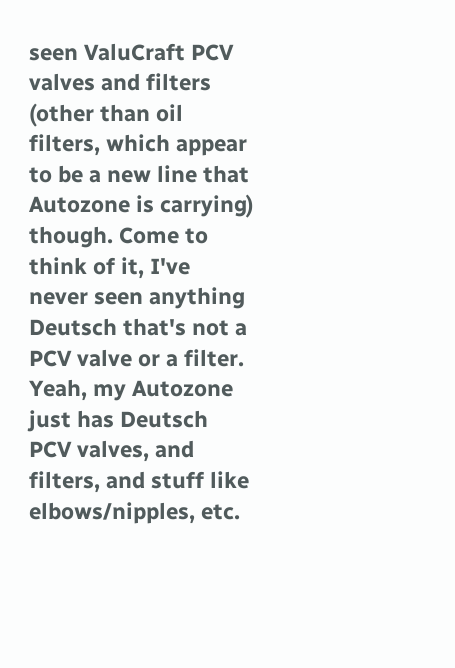seen ValuCraft PCV valves and filters (other than oil filters, which appear to be a new line that Autozone is carrying) though. Come to think of it, I've never seen anything Deutsch that's not a PCV valve or a filter.
Yeah, my Autozone just has Deutsch PCV valves, and filters, and stuff like elbows/nipples, etc.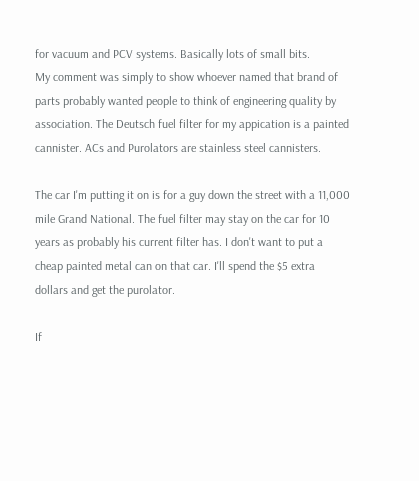for vacuum and PCV systems. Basically lots of small bits.
My comment was simply to show whoever named that brand of parts probably wanted people to think of engineering quality by association. The Deutsch fuel filter for my appication is a painted cannister. ACs and Purolators are stainless steel cannisters.

The car I'm putting it on is for a guy down the street with a 11,000 mile Grand National. The fuel filter may stay on the car for 10 years as probably his current filter has. I don't want to put a cheap painted metal can on that car. I'll spend the $5 extra dollars and get the purolator.

If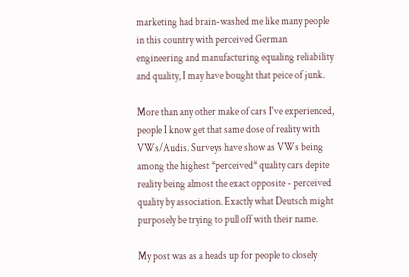marketing had brain-washed me like many people in this country with perceived German engineering and manufacturing equaling reliability and quality, I may have bought that peice of junk.

More than any other make of cars I've experienced, people I know get that same dose of reality with VWs/Audis. Surveys have show as VWs being among the highest *perceived* quality cars depite reality being almost the exact opposite - perceived quality by association. Exactly what Deutsch might purposely be trying to pull off with their name.

My post was as a heads up for people to closely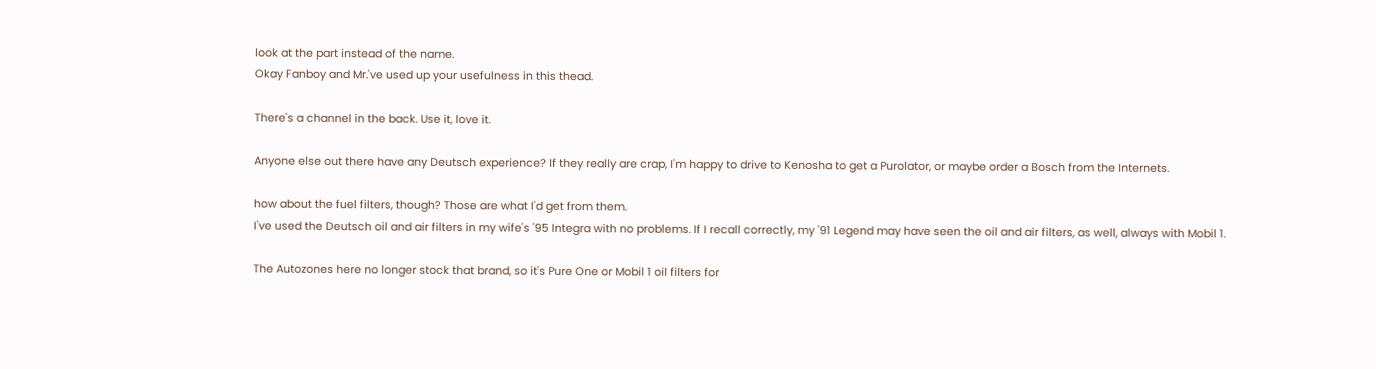look at the part instead of the name.
Okay Fanboy and Mr.'ve used up your usefulness in this thead.

There's a channel in the back. Use it, love it.

Anyone else out there have any Deutsch experience? If they really are crap, I'm happy to drive to Kenosha to get a Purolator, or maybe order a Bosch from the Internets.

how about the fuel filters, though? Those are what I'd get from them.
I've used the Deutsch oil and air filters in my wife's '95 Integra with no problems. If I recall correctly, my '91 Legend may have seen the oil and air filters, as well, always with Mobil 1.

The Autozones here no longer stock that brand, so it's Pure One or Mobil 1 oil filters for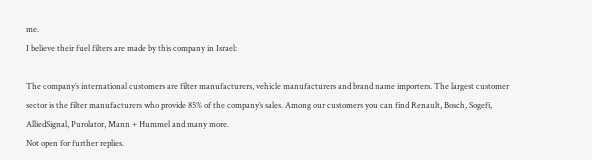me.
I believe their fuel filters are made by this company in Israel:

The company’s international customers are filter manufacturers, vehicle manufacturers and brand name importers. The largest customer sector is the filter manufacturers who provide 85% of the company’s sales. Among our customers you can find Renault, Bosch, Sogefi, AlliedSignal, Purolator, Mann + Hummel and many more.
Not open for further replies.